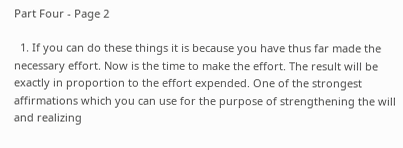Part Four - Page 2

  1. If you can do these things it is because you have thus far made the necessary effort. Now is the time to make the effort. The result will be exactly in proportion to the effort expended. One of the strongest affirmations which you can use for the purpose of strengthening the will and realizing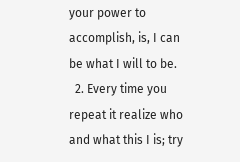your power to accomplish, is, I can be what I will to be.
  2. Every time you repeat it realize who and what this I is; try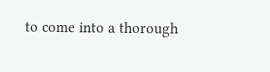to come into a thorough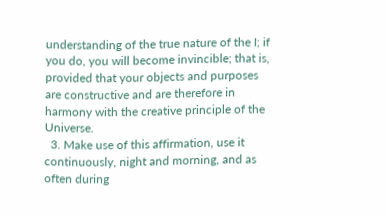understanding of the true nature of the I; if you do, you will become invincible; that is, provided that your objects and purposes are constructive and are therefore in harmony with the creative principle of the Universe.
  3. Make use of this affirmation, use it continuously, night and morning, and as often during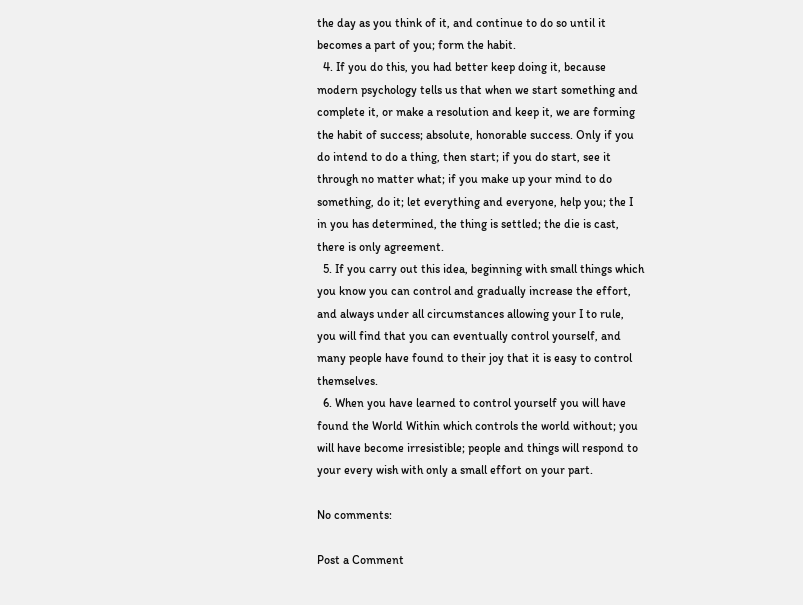the day as you think of it, and continue to do so until it becomes a part of you; form the habit.
  4. If you do this, you had better keep doing it, because modern psychology tells us that when we start something and complete it, or make a resolution and keep it, we are forming the habit of success; absolute, honorable success. Only if you do intend to do a thing, then start; if you do start, see it through no matter what; if you make up your mind to do something, do it; let everything and everyone, help you; the I in you has determined, the thing is settled; the die is cast, there is only agreement.
  5. If you carry out this idea, beginning with small things which you know you can control and gradually increase the effort, and always under all circumstances allowing your I to rule, you will find that you can eventually control yourself, and many people have found to their joy that it is easy to control themselves.
  6. When you have learned to control yourself you will have found the World Within which controls the world without; you will have become irresistible; people and things will respond to your every wish with only a small effort on your part.

No comments:

Post a Comment